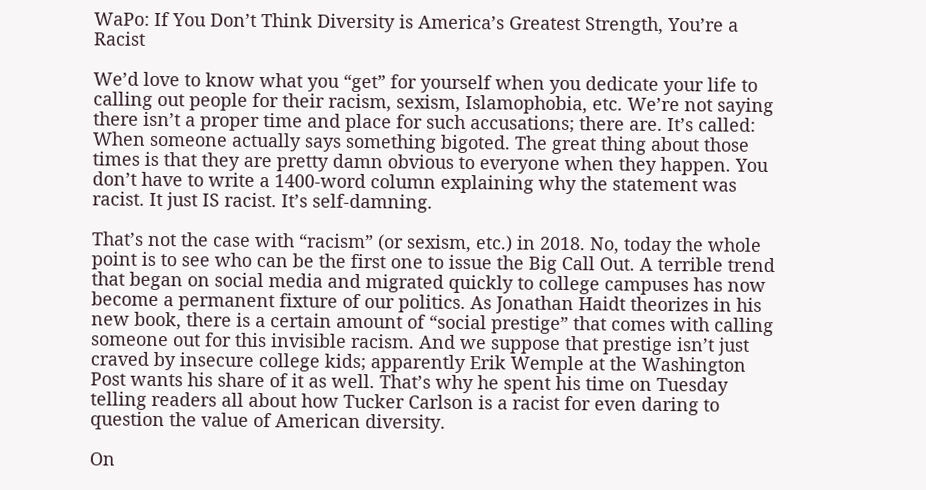WaPo: If You Don’t Think Diversity is America’s Greatest Strength, You’re a Racist

We’d love to know what you “get” for yourself when you dedicate your life to calling out people for their racism, sexism, Islamophobia, etc. We’re not saying there isn’t a proper time and place for such accusations; there are. It’s called: When someone actually says something bigoted. The great thing about those times is that they are pretty damn obvious to everyone when they happen. You don’t have to write a 1400-word column explaining why the statement was racist. It just IS racist. It’s self-damning.

That’s not the case with “racism” (or sexism, etc.) in 2018. No, today the whole point is to see who can be the first one to issue the Big Call Out. A terrible trend that began on social media and migrated quickly to college campuses has now become a permanent fixture of our politics. As Jonathan Haidt theorizes in his new book, there is a certain amount of “social prestige” that comes with calling someone out for this invisible racism. And we suppose that prestige isn’t just craved by insecure college kids; apparently Erik Wemple at the Washington Post wants his share of it as well. That’s why he spent his time on Tuesday telling readers all about how Tucker Carlson is a racist for even daring to question the value of American diversity.

On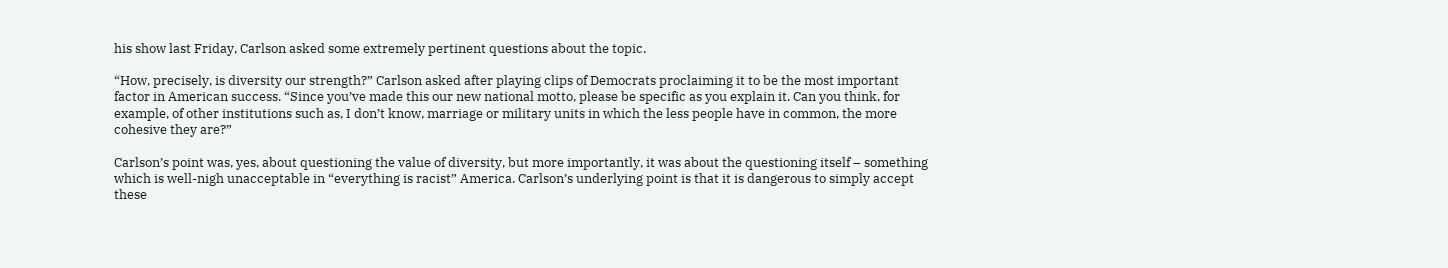his show last Friday, Carlson asked some extremely pertinent questions about the topic.

“How, precisely, is diversity our strength?” Carlson asked after playing clips of Democrats proclaiming it to be the most important factor in American success. “Since you’ve made this our new national motto, please be specific as you explain it. Can you think, for example, of other institutions such as, I don’t know, marriage or military units in which the less people have in common, the more cohesive they are?”

Carlson’s point was, yes, about questioning the value of diversity, but more importantly, it was about the questioning itself – something which is well-nigh unacceptable in “everything is racist” America. Carlson’s underlying point is that it is dangerous to simply accept these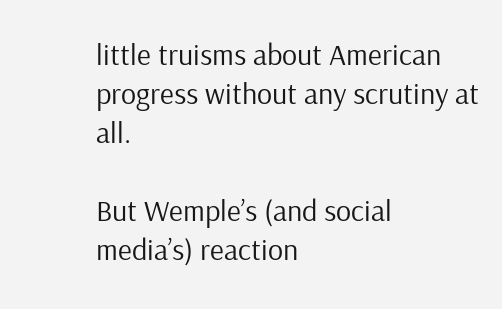little truisms about American progress without any scrutiny at all.

But Wemple’s (and social media’s) reaction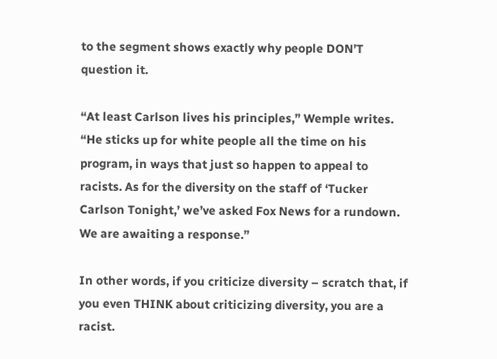to the segment shows exactly why people DON’T question it.

“At least Carlson lives his principles,” Wemple writes. “He sticks up for white people all the time on his program, in ways that just so happen to appeal to racists. As for the diversity on the staff of ‘Tucker Carlson Tonight,’ we’ve asked Fox News for a rundown. We are awaiting a response.”

In other words, if you criticize diversity – scratch that, if you even THINK about criticizing diversity, you are a racist.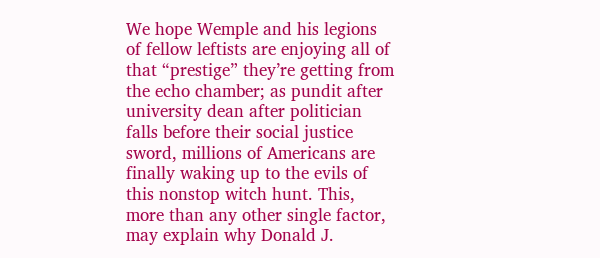We hope Wemple and his legions of fellow leftists are enjoying all of that “prestige” they’re getting from the echo chamber; as pundit after university dean after politician falls before their social justice sword, millions of Americans are finally waking up to the evils of this nonstop witch hunt. This, more than any other single factor, may explain why Donald J.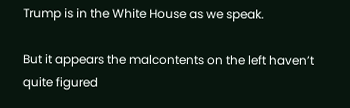Trump is in the White House as we speak.

But it appears the malcontents on the left haven’t quite figured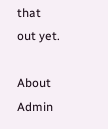that out yet.

About Admin